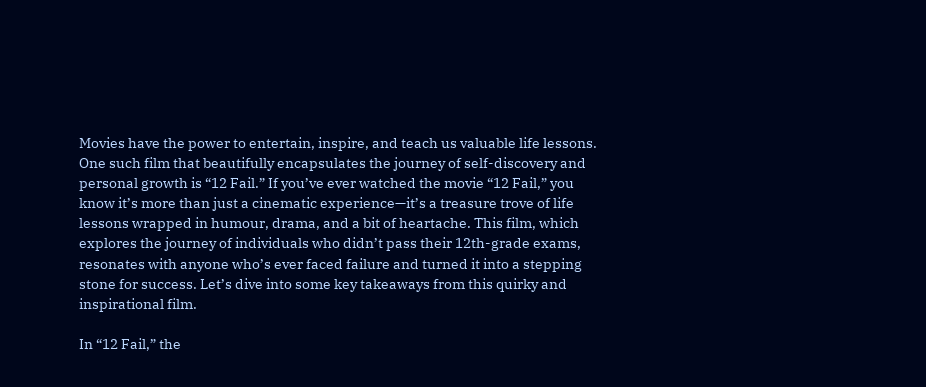Movies have the power to entertain, inspire, and teach us valuable life lessons. One such film that beautifully encapsulates the journey of self-discovery and personal growth is “12 Fail.” If you’ve ever watched the movie “12 Fail,” you know it’s more than just a cinematic experience—it’s a treasure trove of life lessons wrapped in humour, drama, and a bit of heartache. This film, which explores the journey of individuals who didn’t pass their 12th-grade exams, resonates with anyone who’s ever faced failure and turned it into a stepping stone for success. Let’s dive into some key takeaways from this quirky and inspirational film.

In “12 Fail,” the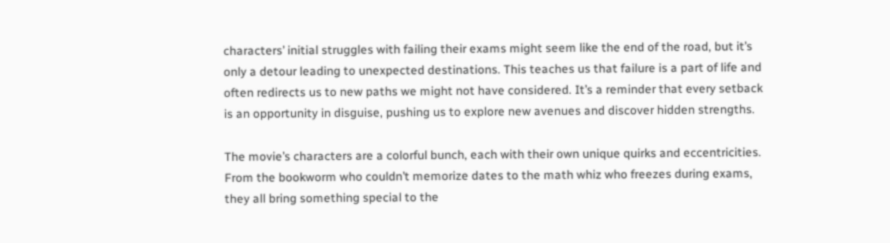characters’ initial struggles with failing their exams might seem like the end of the road, but it’s only a detour leading to unexpected destinations. This teaches us that failure is a part of life and often redirects us to new paths we might not have considered. It’s a reminder that every setback is an opportunity in disguise, pushing us to explore new avenues and discover hidden strengths.

The movie’s characters are a colorful bunch, each with their own unique quirks and eccentricities. From the bookworm who couldn’t memorize dates to the math whiz who freezes during exams, they all bring something special to the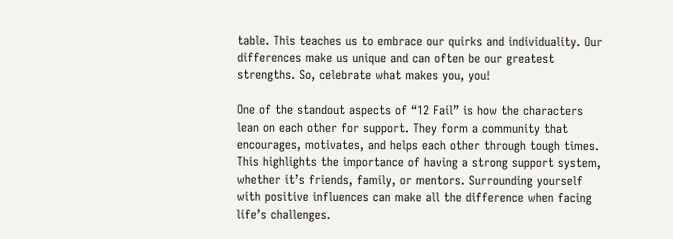table. This teaches us to embrace our quirks and individuality. Our differences make us unique and can often be our greatest strengths. So, celebrate what makes you, you!

One of the standout aspects of “12 Fail” is how the characters lean on each other for support. They form a community that encourages, motivates, and helps each other through tough times. This highlights the importance of having a strong support system, whether it’s friends, family, or mentors. Surrounding yourself with positive influences can make all the difference when facing life’s challenges.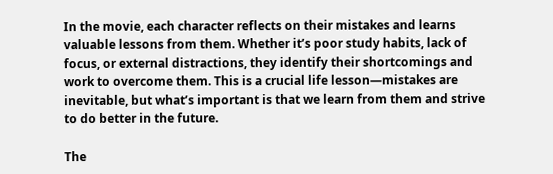In the movie, each character reflects on their mistakes and learns valuable lessons from them. Whether it’s poor study habits, lack of focus, or external distractions, they identify their shortcomings and work to overcome them. This is a crucial life lesson—mistakes are inevitable, but what’s important is that we learn from them and strive to do better in the future.

The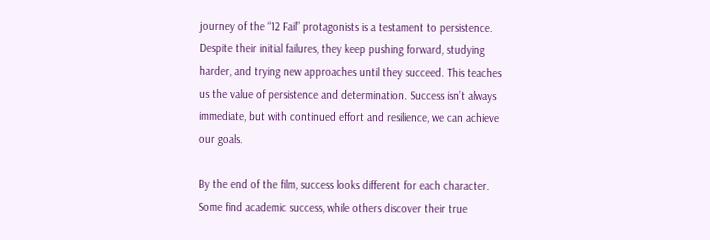journey of the “12 Fail” protagonists is a testament to persistence. Despite their initial failures, they keep pushing forward, studying harder, and trying new approaches until they succeed. This teaches us the value of persistence and determination. Success isn’t always immediate, but with continued effort and resilience, we can achieve our goals.

By the end of the film, success looks different for each character. Some find academic success, while others discover their true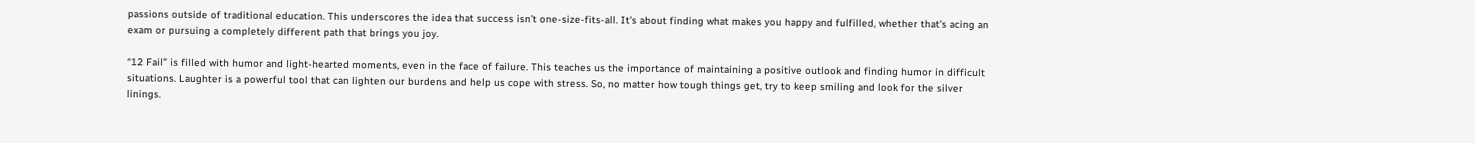passions outside of traditional education. This underscores the idea that success isn’t one-size-fits-all. It’s about finding what makes you happy and fulfilled, whether that’s acing an exam or pursuing a completely different path that brings you joy.

“12 Fail” is filled with humor and light-hearted moments, even in the face of failure. This teaches us the importance of maintaining a positive outlook and finding humor in difficult situations. Laughter is a powerful tool that can lighten our burdens and help us cope with stress. So, no matter how tough things get, try to keep smiling and look for the silver linings.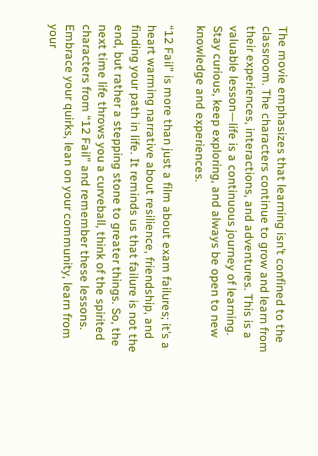The movie emphasizes that learning isn’t confined to the classroom. The characters continue to grow and learn from their experiences, interactions, and adventures. This is a valuable lesson—life is a continuous journey of learning. Stay curious, keep exploring, and always be open to new knowledge and experiences.

“12 Fail” is more than just a film about exam failures; it’s a heart warming narrative about resilience, friendship, and finding your path in life. It reminds us that failure is not the end, but rather a stepping stone to greater things. So, the next time life throws you a curveball, think of the spirited characters from “12 Fail” and remember these lessons. Embrace your quirks, lean on your community, learn from your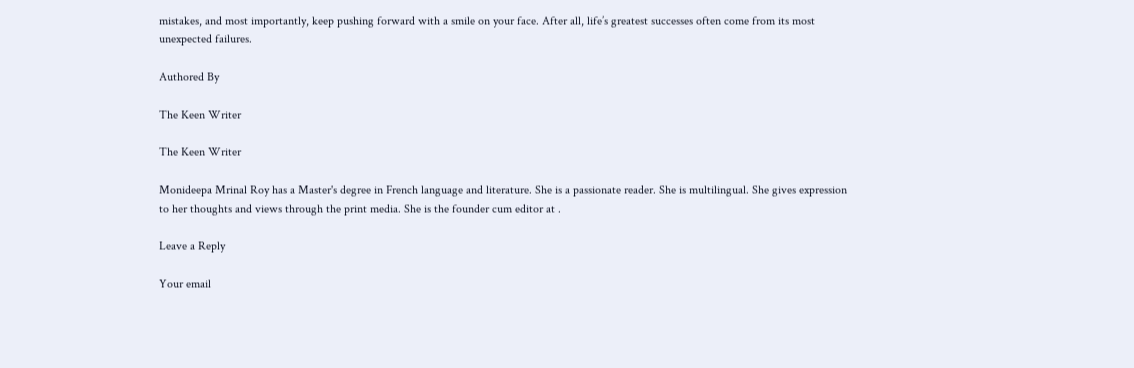mistakes, and most importantly, keep pushing forward with a smile on your face. After all, life’s greatest successes often come from its most unexpected failures.

Authored By

The Keen Writer

The Keen Writer

Monideepa Mrinal Roy has a Master's degree in French language and literature. She is a passionate reader. She is multilingual. She gives expression to her thoughts and views through the print media. She is the founder cum editor at .

Leave a Reply

Your email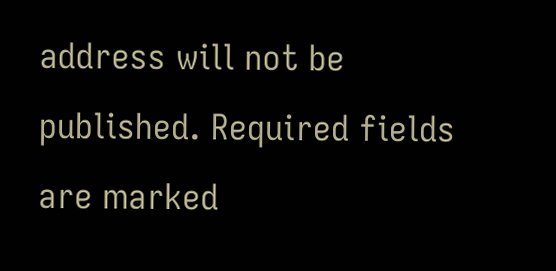address will not be published. Required fields are marked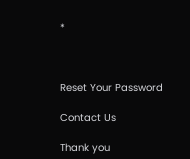*



Reset Your Password

Contact Us

Thank you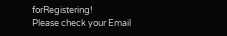forRegistering!
Please check your Email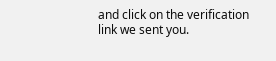and click on the verification link we sent you.